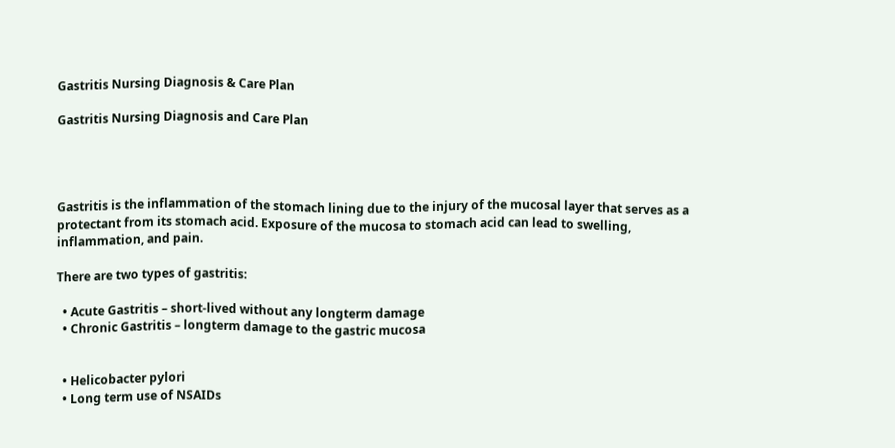Gastritis Nursing Diagnosis & Care Plan

Gastritis Nursing Diagnosis and Care Plan




Gastritis is the inflammation of the stomach lining due to the injury of the mucosal layer that serves as a protectant from its stomach acid. Exposure of the mucosa to stomach acid can lead to swelling, inflammation, and pain.

There are two types of gastritis:

  • Acute Gastritis – short-lived without any longterm damage
  • Chronic Gastritis – longterm damage to the gastric mucosa


  • Helicobacter pylori
  • Long term use of NSAIDs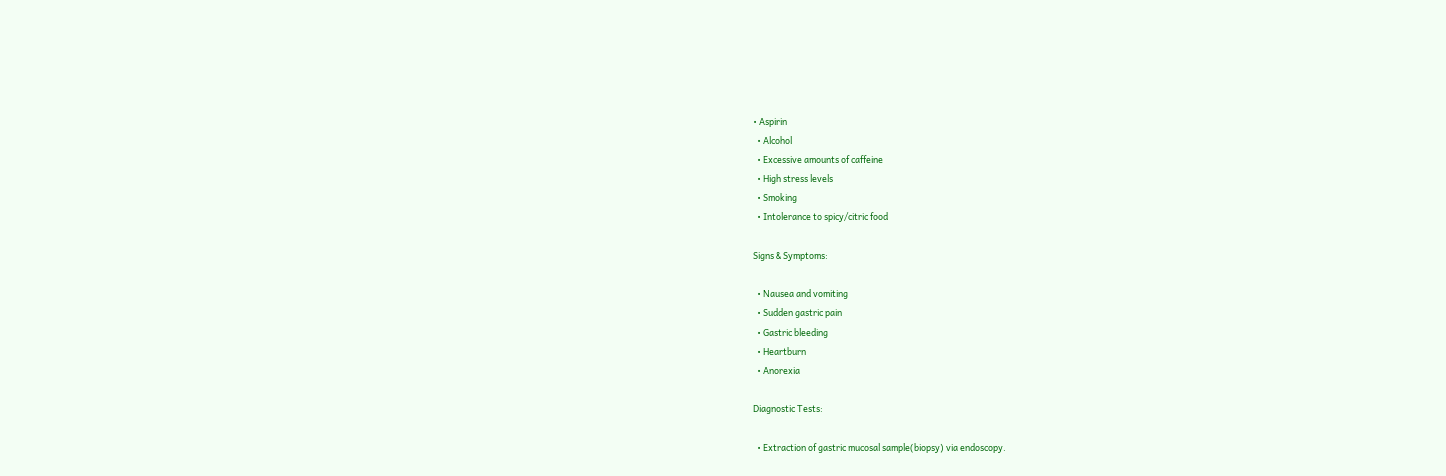• Aspirin
  • Alcohol
  • Excessive amounts of caffeine
  • High stress levels
  • Smoking
  • Intolerance to spicy/citric food

Signs & Symptoms:

  • Nausea and vomiting
  • Sudden gastric pain
  • Gastric bleeding
  • Heartburn
  • Anorexia

Diagnostic Tests:

  • Extraction of gastric mucosal sample(biopsy) via endoscopy.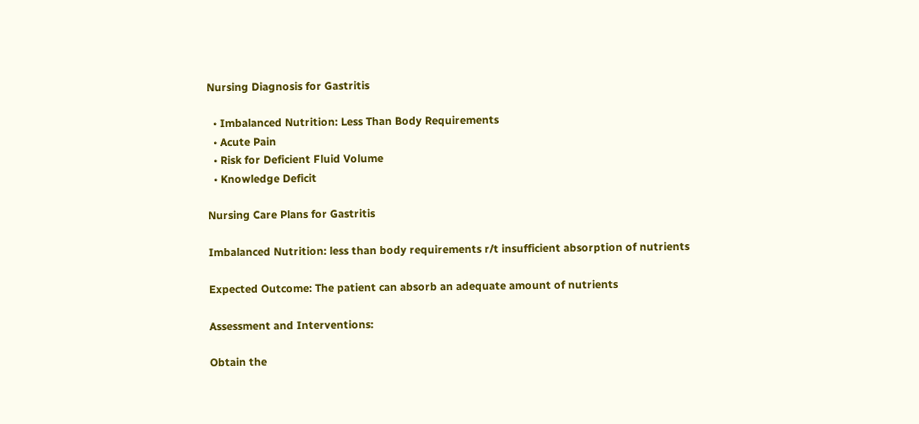Nursing Diagnosis for Gastritis

  • Imbalanced Nutrition: Less Than Body Requirements
  • Acute Pain
  • Risk for Deficient Fluid Volume
  • Knowledge Deficit

Nursing Care Plans for Gastritis

Imbalanced Nutrition: less than body requirements r/t insufficient absorption of nutrients

Expected Outcome: The patient can absorb an adequate amount of nutrients

Assessment and Interventions:

Obtain the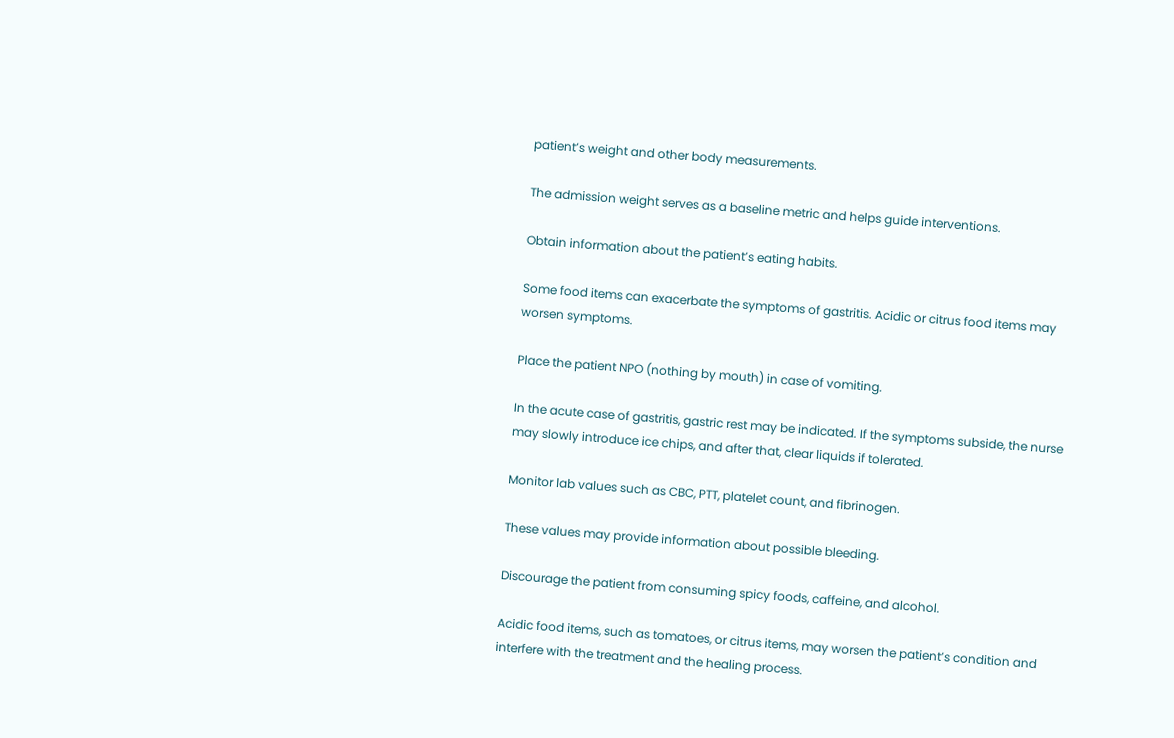patient’s weight and other body measurements.

The admission weight serves as a baseline metric and helps guide interventions.

Obtain information about the patient’s eating habits.

Some food items can exacerbate the symptoms of gastritis. Acidic or citrus food items may worsen symptoms.

Place the patient NPO (nothing by mouth) in case of vomiting.

In the acute case of gastritis, gastric rest may be indicated. If the symptoms subside, the nurse may slowly introduce ice chips, and after that, clear liquids if tolerated.

Monitor lab values such as CBC, PTT, platelet count, and fibrinogen.

These values may provide information about possible bleeding.

Discourage the patient from consuming spicy foods, caffeine, and alcohol.

Acidic food items, such as tomatoes, or citrus items, may worsen the patient’s condition and interfere with the treatment and the healing process.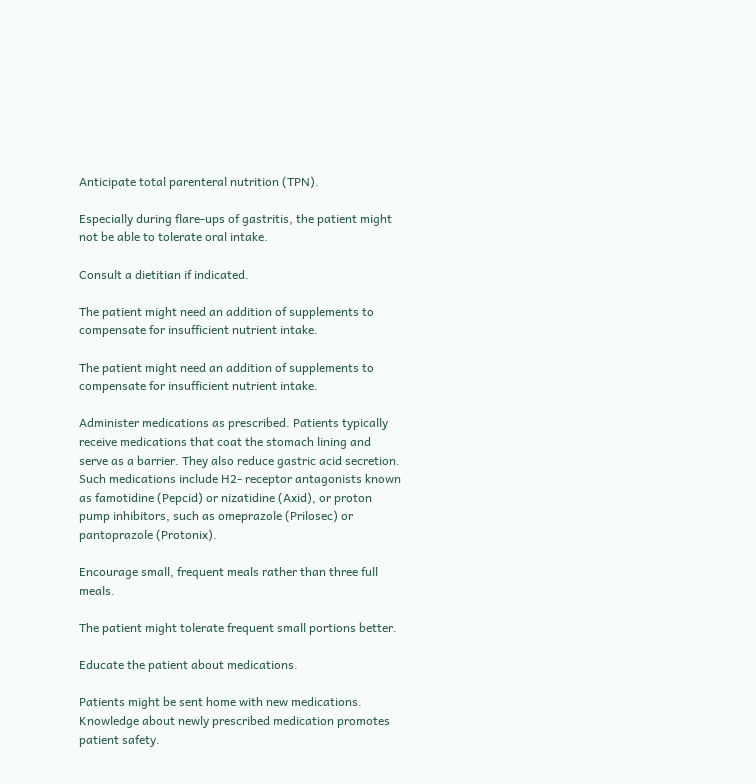Anticipate total parenteral nutrition (TPN).

Especially during flare-ups of gastritis, the patient might not be able to tolerate oral intake.

Consult a dietitian if indicated.

The patient might need an addition of supplements to compensate for insufficient nutrient intake.

The patient might need an addition of supplements to compensate for insufficient nutrient intake.

Administer medications as prescribed. Patients typically receive medications that coat the stomach lining and serve as a barrier. They also reduce gastric acid secretion. Such medications include H2- receptor antagonists known as famotidine (Pepcid) or nizatidine (Axid), or proton pump inhibitors, such as omeprazole (Prilosec) or pantoprazole (Protonix).

Encourage small, frequent meals rather than three full meals.

The patient might tolerate frequent small portions better.

Educate the patient about medications.

Patients might be sent home with new medications. Knowledge about newly prescribed medication promotes patient safety.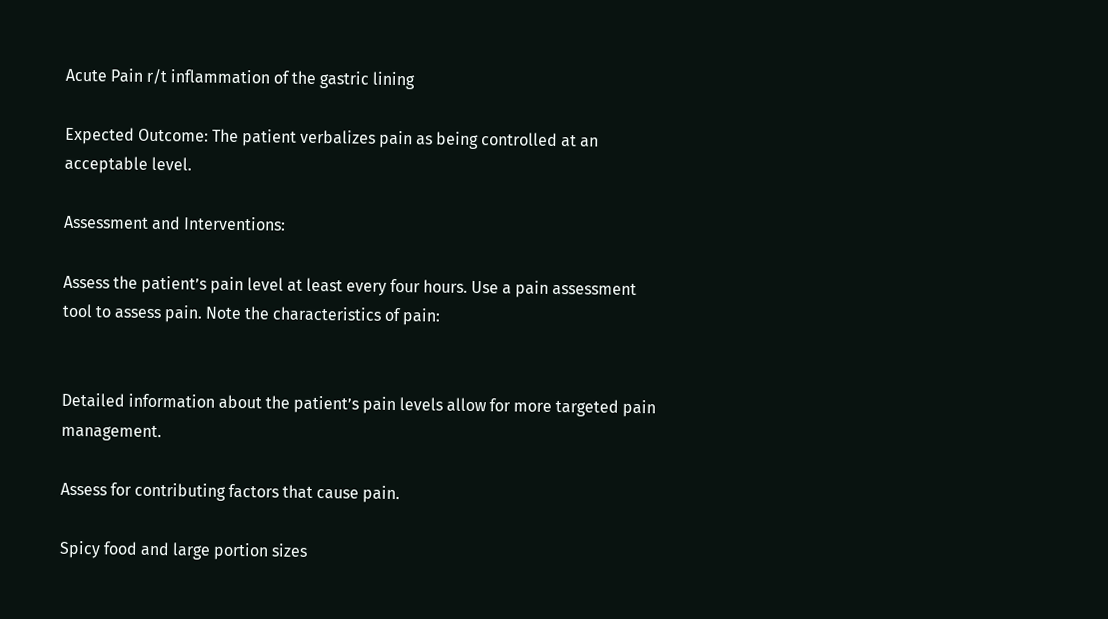Acute Pain r/t inflammation of the gastric lining

Expected Outcome: The patient verbalizes pain as being controlled at an acceptable level.

Assessment and Interventions:

Assess the patient’s pain level at least every four hours. Use a pain assessment tool to assess pain. Note the characteristics of pain:


Detailed information about the patient’s pain levels allow for more targeted pain management.

Assess for contributing factors that cause pain.

Spicy food and large portion sizes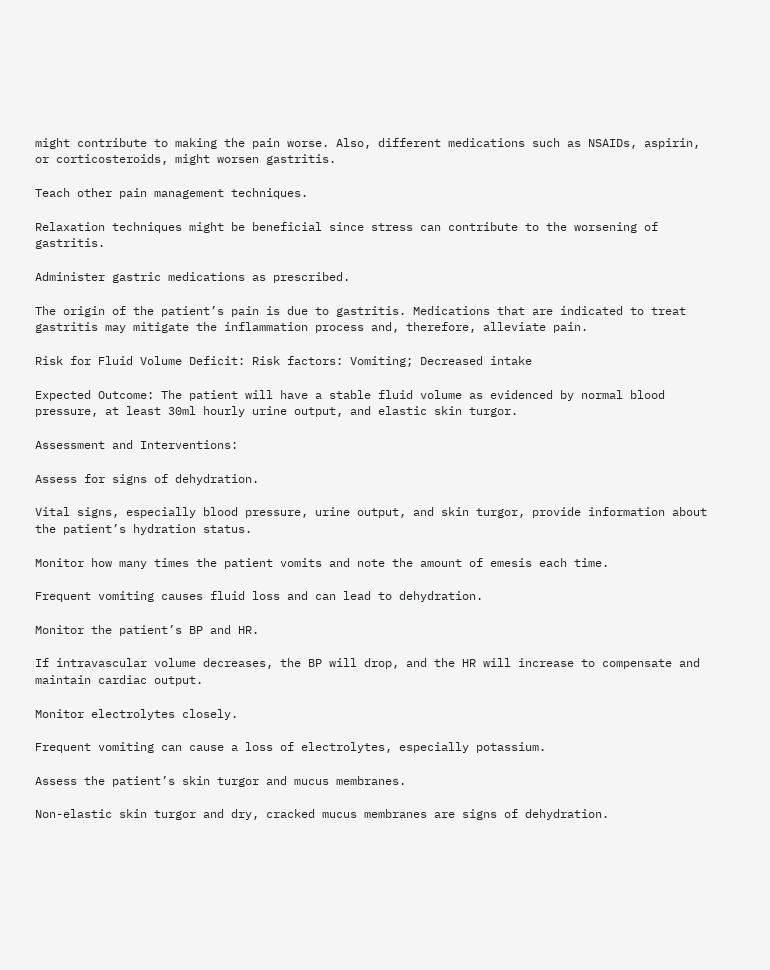might contribute to making the pain worse. Also, different medications such as NSAIDs, aspirin, or corticosteroids, might worsen gastritis.

Teach other pain management techniques.

Relaxation techniques might be beneficial since stress can contribute to the worsening of gastritis.

Administer gastric medications as prescribed.

The origin of the patient’s pain is due to gastritis. Medications that are indicated to treat gastritis may mitigate the inflammation process and, therefore, alleviate pain.

Risk for Fluid Volume Deficit: Risk factors: Vomiting; Decreased intake

Expected Outcome: The patient will have a stable fluid volume as evidenced by normal blood pressure, at least 30ml hourly urine output, and elastic skin turgor.

Assessment and Interventions:

Assess for signs of dehydration.

Vital signs, especially blood pressure, urine output, and skin turgor, provide information about the patient’s hydration status.

Monitor how many times the patient vomits and note the amount of emesis each time.

Frequent vomiting causes fluid loss and can lead to dehydration.

Monitor the patient’s BP and HR.

If intravascular volume decreases, the BP will drop, and the HR will increase to compensate and maintain cardiac output.

Monitor electrolytes closely.

Frequent vomiting can cause a loss of electrolytes, especially potassium.

Assess the patient’s skin turgor and mucus membranes.

Non-elastic skin turgor and dry, cracked mucus membranes are signs of dehydration.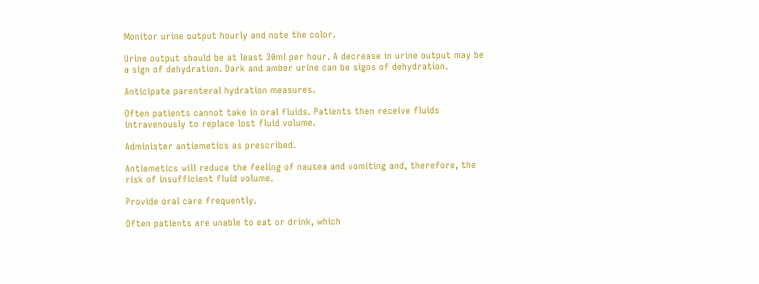Monitor urine output hourly and note the color.

Urine output should be at least 30ml per hour. A decrease in urine output may be a sign of dehydration. Dark and amber urine can be signs of dehydration.

Anticipate parenteral hydration measures.

Often patients cannot take in oral fluids. Patients then receive fluids intravenously to replace lost fluid volume.

Administer antiemetics as prescribed.

Antiemetics will reduce the feeling of nausea and vomiting and, therefore, the risk of insufficient fluid volume.

Provide oral care frequently.

Often patients are unable to eat or drink, which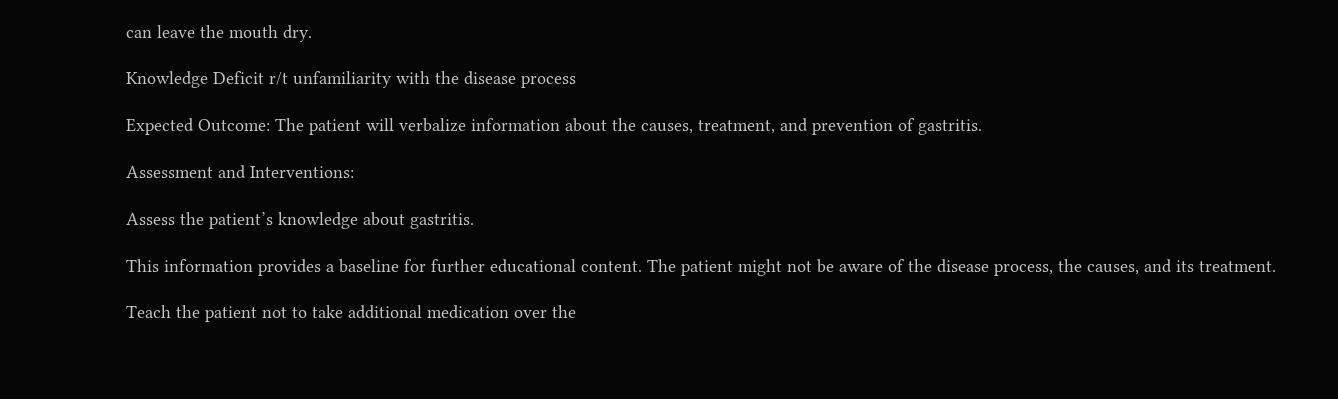can leave the mouth dry.

Knowledge Deficit r/t unfamiliarity with the disease process

Expected Outcome: The patient will verbalize information about the causes, treatment, and prevention of gastritis.

Assessment and Interventions:

Assess the patient’s knowledge about gastritis.

This information provides a baseline for further educational content. The patient might not be aware of the disease process, the causes, and its treatment.

Teach the patient not to take additional medication over the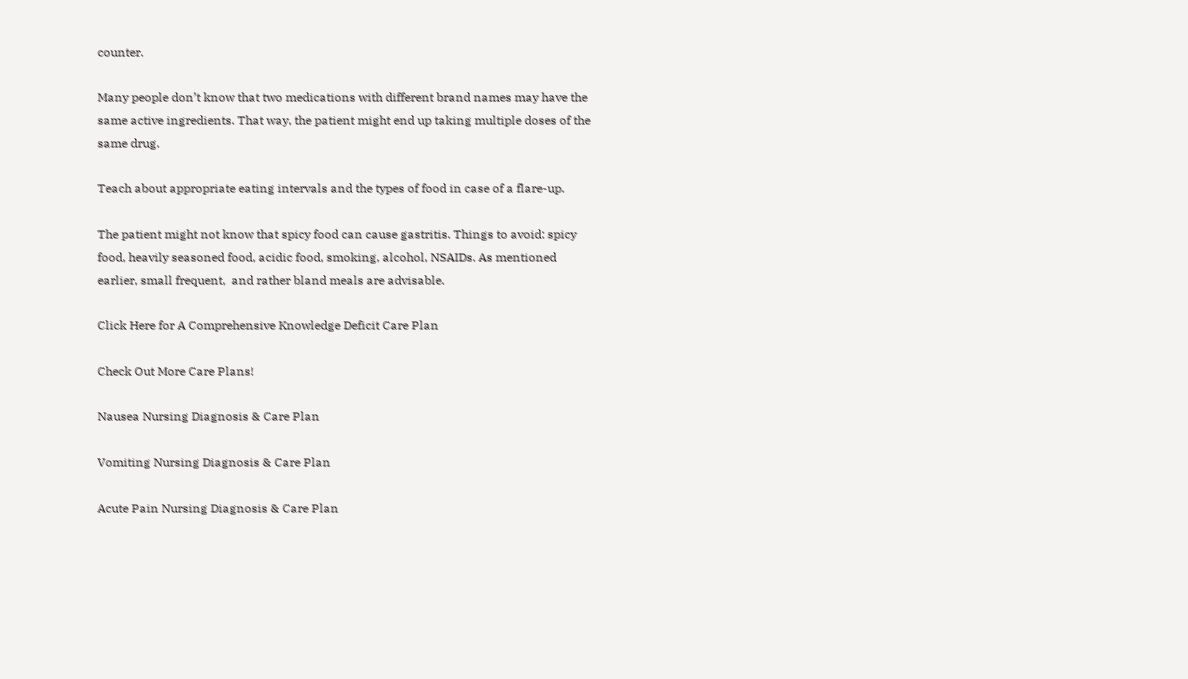counter.

Many people don’t know that two medications with different brand names may have the same active ingredients. That way, the patient might end up taking multiple doses of the same drug.

Teach about appropriate eating intervals and the types of food in case of a flare-up.

The patient might not know that spicy food can cause gastritis. Things to avoid: spicy food, heavily seasoned food, acidic food, smoking, alcohol, NSAIDs. As mentioned earlier, small frequent,  and rather bland meals are advisable.

Click Here for A Comprehensive Knowledge Deficit Care Plan

Check Out More Care Plans!

Nausea Nursing Diagnosis & Care Plan

Vomiting Nursing Diagnosis & Care Plan

Acute Pain Nursing Diagnosis & Care Plan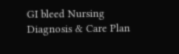GI bleed Nursing Diagnosis & Care Plan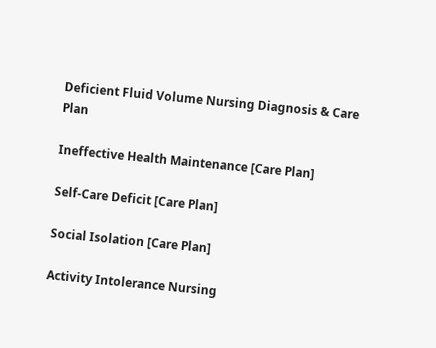Deficient Fluid Volume Nursing Diagnosis & Care Plan

Ineffective Health Maintenance [Care Plan]

Self-Care Deficit [Care Plan]

Social Isolation [Care Plan]

Activity Intolerance Nursing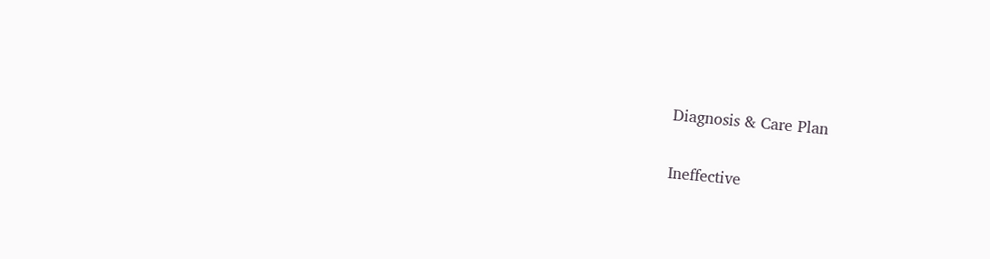Diagnosis & Care Plan

Ineffective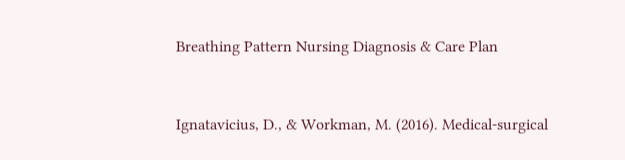Breathing Pattern Nursing Diagnosis & Care Plan


Ignatavicius, D., & Workman, M. (2016). Medical-surgical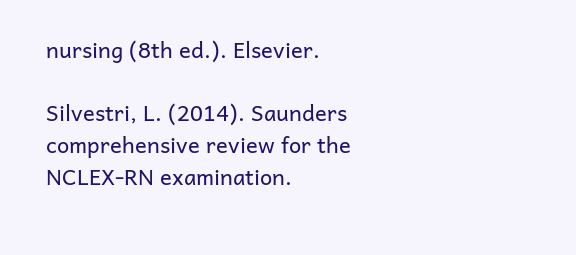nursing (8th ed.). Elsevier.

Silvestri, L. (2014). Saunders comprehensive review for the NCLEX-RN examination.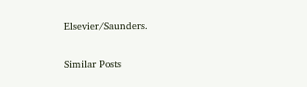Elsevier/Saunders.

Similar Posts